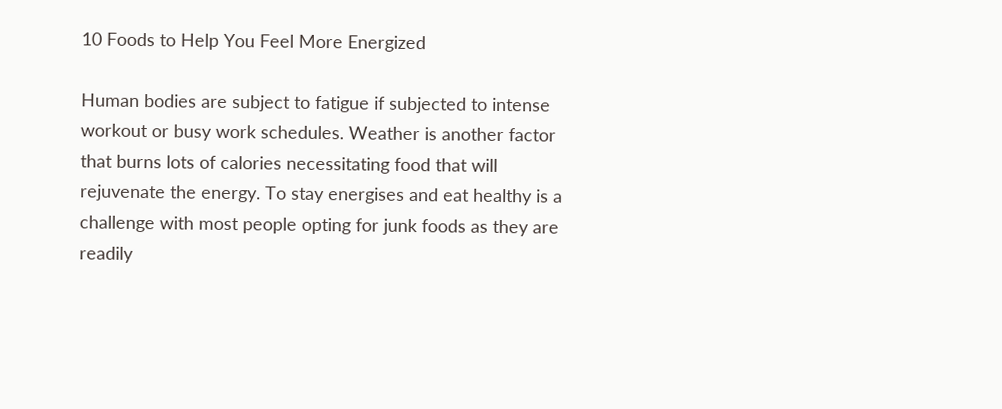10 Foods to Help You Feel More Energized

Human bodies are subject to fatigue if subjected to intense workout or busy work schedules. Weather is another factor that burns lots of calories necessitating food that will rejuvenate the energy. To stay energises and eat healthy is a challenge with most people opting for junk foods as they are readily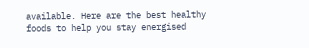available. Here are the best healthy foods to help you stay energised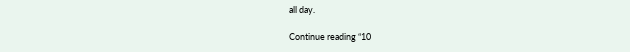all day.

Continue reading “10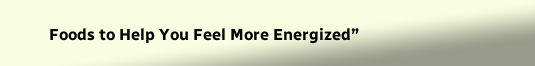Foods to Help You Feel More Energized”